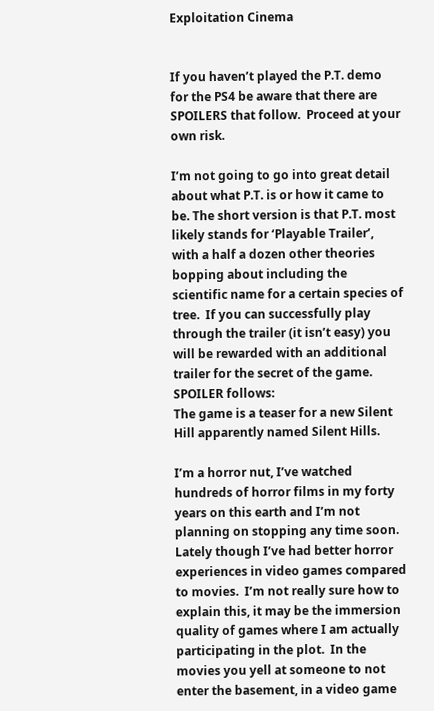Exploitation Cinema


If you haven’t played the P.T. demo for the PS4 be aware that there are SPOILERS that follow.  Proceed at your own risk.

I’m not going to go into great detail about what P.T. is or how it came to be. The short version is that P.T. most likely stands for ‘Playable Trailer’, with a half a dozen other theories bopping about including the scientific name for a certain species of tree.  If you can successfully play through the trailer (it isn’t easy) you will be rewarded with an additional trailer for the secret of the game.  SPOILER follows:
The game is a teaser for a new Silent Hill apparently named Silent Hills.

I’m a horror nut, I’ve watched hundreds of horror films in my forty years on this earth and I’m not planning on stopping any time soon.  Lately though I’ve had better horror experiences in video games compared to movies.  I’m not really sure how to explain this, it may be the immersion quality of games where I am actually participating in the plot.  In the movies you yell at someone to not enter the basement, in a video game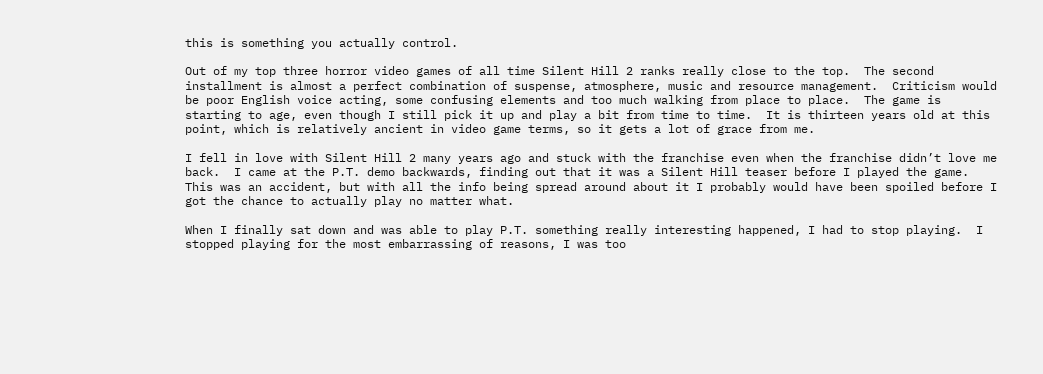this is something you actually control.

Out of my top three horror video games of all time Silent Hill 2 ranks really close to the top.  The second installment is almost a perfect combination of suspense, atmosphere, music and resource management.  Criticism would be poor English voice acting, some confusing elements and too much walking from place to place.  The game is starting to age, even though I still pick it up and play a bit from time to time.  It is thirteen years old at this point, which is relatively ancient in video game terms, so it gets a lot of grace from me.

I fell in love with Silent Hill 2 many years ago and stuck with the franchise even when the franchise didn’t love me back.  I came at the P.T. demo backwards, finding out that it was a Silent Hill teaser before I played the game.  This was an accident, but with all the info being spread around about it I probably would have been spoiled before I got the chance to actually play no matter what.

When I finally sat down and was able to play P.T. something really interesting happened, I had to stop playing.  I stopped playing for the most embarrassing of reasons, I was too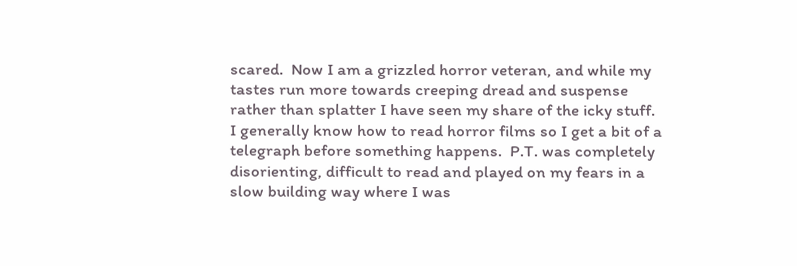scared.  Now I am a grizzled horror veteran, and while my tastes run more towards creeping dread and suspense rather than splatter I have seen my share of the icky stuff.  I generally know how to read horror films so I get a bit of a telegraph before something happens.  P.T. was completely disorienting, difficult to read and played on my fears in a slow building way where I was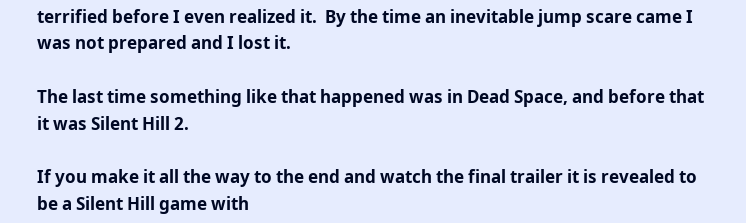terrified before I even realized it.  By the time an inevitable jump scare came I was not prepared and I lost it.

The last time something like that happened was in Dead Space, and before that it was Silent Hill 2.

If you make it all the way to the end and watch the final trailer it is revealed to be a Silent Hill game with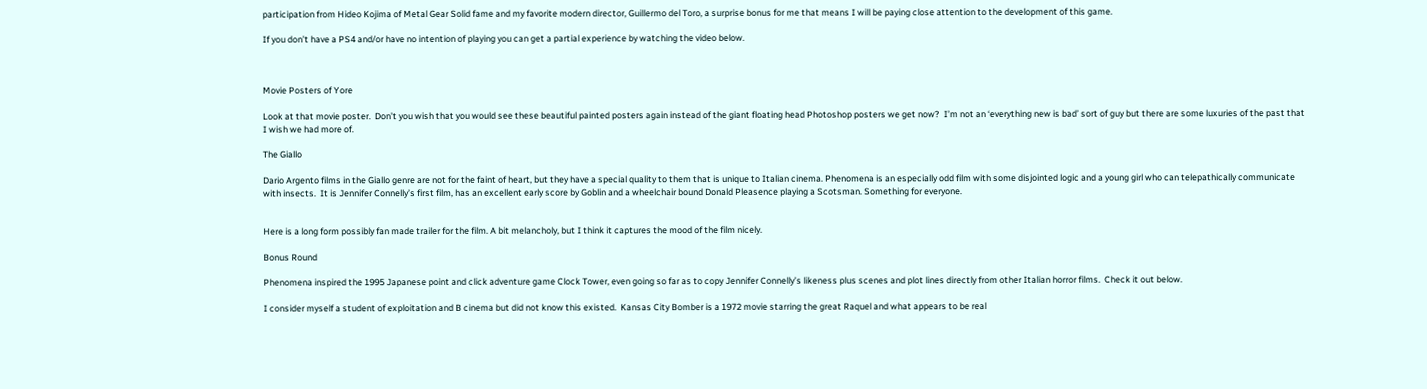participation from Hideo Kojima of Metal Gear Solid fame and my favorite modern director, Guillermo del Toro, a surprise bonus for me that means I will be paying close attention to the development of this game.

If you don’t have a PS4 and/or have no intention of playing you can get a partial experience by watching the video below.



Movie Posters of Yore

Look at that movie poster.  Don’t you wish that you would see these beautiful painted posters again instead of the giant floating head Photoshop posters we get now?  I’m not an ‘everything new is bad’ sort of guy but there are some luxuries of the past that I wish we had more of.

The Giallo

Dario Argento films in the Giallo genre are not for the faint of heart, but they have a special quality to them that is unique to Italian cinema. Phenomena is an especially odd film with some disjointed logic and a young girl who can telepathically communicate with insects.  It is Jennifer Connelly’s first film, has an excellent early score by Goblin and a wheelchair bound Donald Pleasence playing a Scotsman. Something for everyone.


Here is a long form possibly fan made trailer for the film. A bit melancholy, but I think it captures the mood of the film nicely.

Bonus Round

Phenomena inspired the 1995 Japanese point and click adventure game Clock Tower, even going so far as to copy Jennifer Connelly’s likeness plus scenes and plot lines directly from other Italian horror films.  Check it out below.

I consider myself a student of exploitation and B cinema but did not know this existed.  Kansas City Bomber is a 1972 movie starring the great Raquel and what appears to be real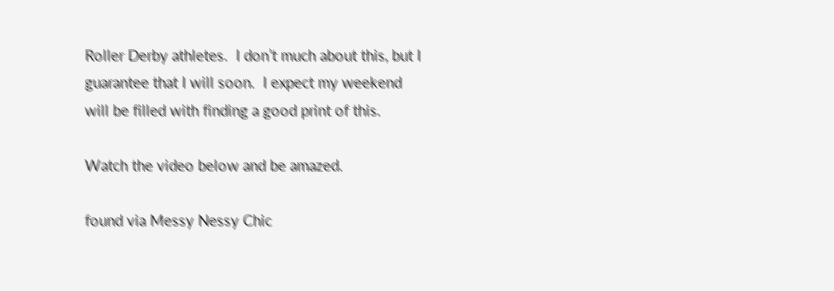Roller Derby athletes.  I don’t much about this, but I guarantee that I will soon.  I expect my weekend will be filled with finding a good print of this.

Watch the video below and be amazed.

found via Messy Nessy Chic